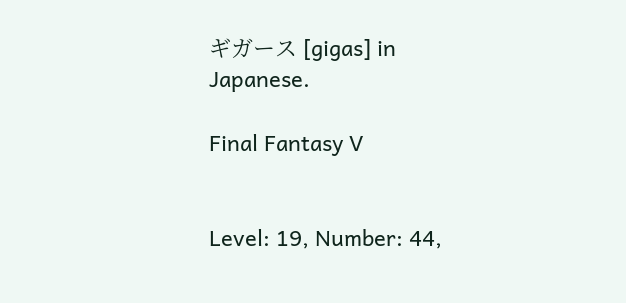ギガース [gigas] in Japanese.

Final Fantasy V


Level: 19, Number: 44,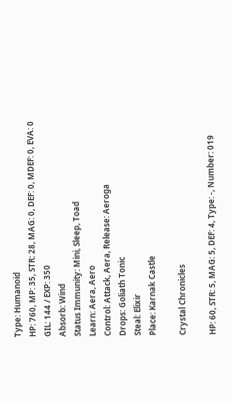Type: Humanoid
HP: 760, MP: 35, STR: 28, MAG: 0, DEF: 0, MDEF: 0, EVA: 0
GIL: 144 / EXP: 350
Absorb: Wind
Status Immunity: Mini, Sleep, Toad
Learn: Aera, Aero
Control: Attack, Aera, Release: Aeroga
Drops: Goliath Tonic
Steal: Elixir
Place: Karnak Castle

Crystal Chronicles

HP: 60, STR: 5, MAG: 5, DEF: 4, Type: -, Number: 019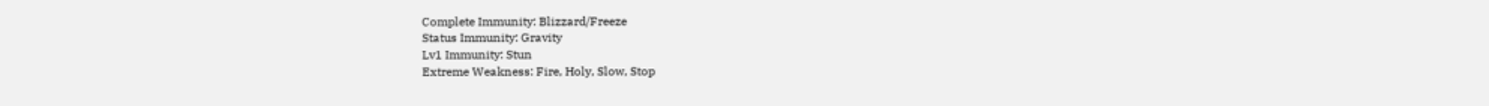Complete Immunity: Blizzard/Freeze
Status Immunity: Gravity
Lv1 Immunity: Stun
Extreme Weakness: Fire, Holy, Slow, Stop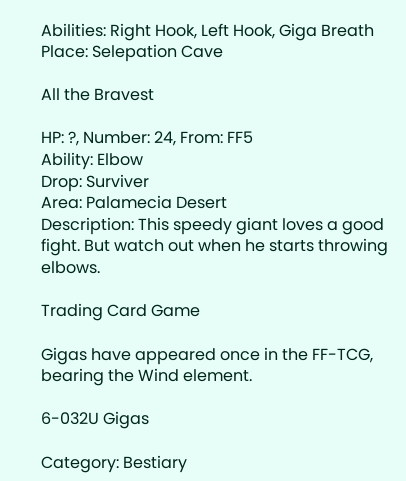Abilities: Right Hook, Left Hook, Giga Breath
Place: Selepation Cave

All the Bravest

HP: ?, Number: 24, From: FF5
Ability: Elbow
Drop: Surviver
Area: Palamecia Desert
Description: This speedy giant loves a good fight. But watch out when he starts throwing elbows.

Trading Card Game

Gigas have appeared once in the FF-TCG, bearing the Wind element.

6-032U Gigas

Category: Bestiary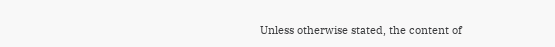Unless otherwise stated, the content of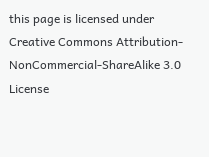this page is licensed under Creative Commons Attribution-NonCommercial-ShareAlike 3.0 License